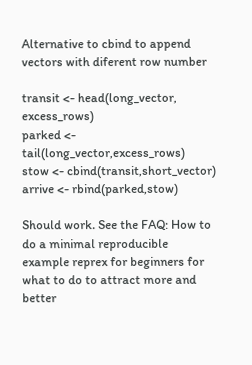Alternative to cbind to append vectors with diferent row number

transit <- head(long_vector, excess_rows)
parked <- tail(long_vector,excess_rows)
stow <- cbind(transit,short_vector)
arrive <- rbind(parked,stow)

Should work. See the FAQ: How to do a minimal reproducible example reprex for beginners for what to do to attract more and better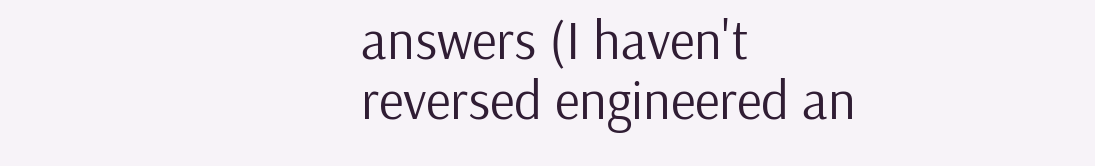answers (I haven't reversed engineered an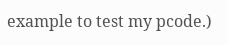example to test my pcode.)